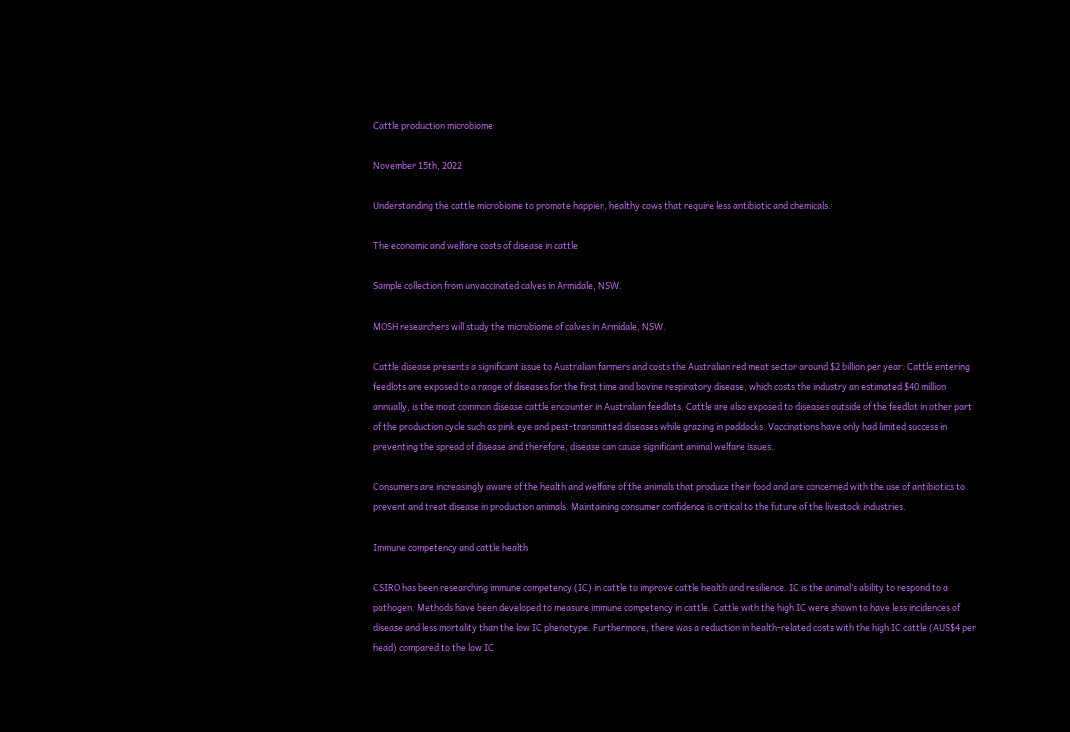Cattle production microbiome

November 15th, 2022

Understanding the cattle microbiome to promote happier, healthy cows that require less antibiotic and chemicals.

The economic and welfare costs of disease in cattle

Sample collection from unvaccinated calves in Armidale, NSW.

MOSH researchers will study the microbiome of calves in Armidale, NSW.

Cattle disease presents a significant issue to Australian farmers and costs the Australian red meat sector around $2 billion per year. Cattle entering feedlots are exposed to a range of diseases for the first time and bovine respiratory disease, which costs the industry an estimated $40 million annually, is the most common disease cattle encounter in Australian feedlots. Cattle are also exposed to diseases outside of the feedlot in other part of the production cycle such as pink eye and pest-transmitted diseases while grazing in paddocks. Vaccinations have only had limited success in preventing the spread of disease and therefore, disease can cause significant animal welfare issues.

Consumers are increasingly aware of the health and welfare of the animals that produce their food and are concerned with the use of antibiotics to prevent and treat disease in production animals. Maintaining consumer confidence is critical to the future of the livestock industries.

Immune competency and cattle health

CSIRO has been researching immune competency (IC) in cattle to improve cattle health and resilience. IC is the animal’s ability to respond to a pathogen. Methods have been developed to measure immune competency in cattle. Cattle with the high IC were shown to have less incidences of disease and less mortality than the low IC phenotype. Furthermore, there was a reduction in health-related costs with the high IC cattle (AUS$4 per head) compared to the low IC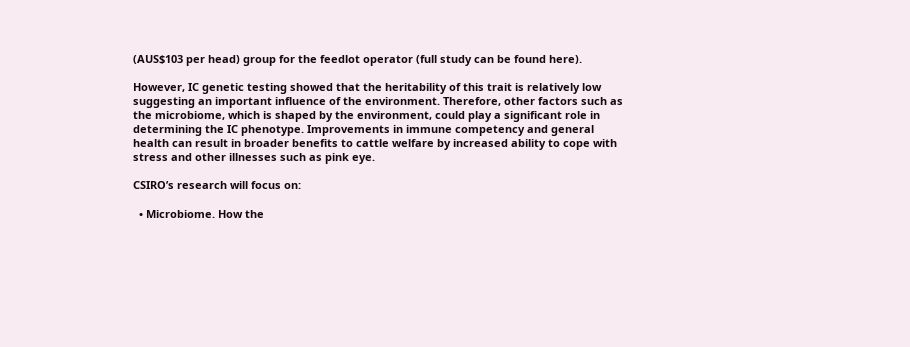(AUS$103 per head) group for the feedlot operator (full study can be found here).

However, IC genetic testing showed that the heritability of this trait is relatively low suggesting an important influence of the environment. Therefore, other factors such as the microbiome, which is shaped by the environment, could play a significant role in determining the IC phenotype. Improvements in immune competency and general health can result in broader benefits to cattle welfare by increased ability to cope with stress and other illnesses such as pink eye.

CSIRO’s research will focus on:

  • Microbiome. How the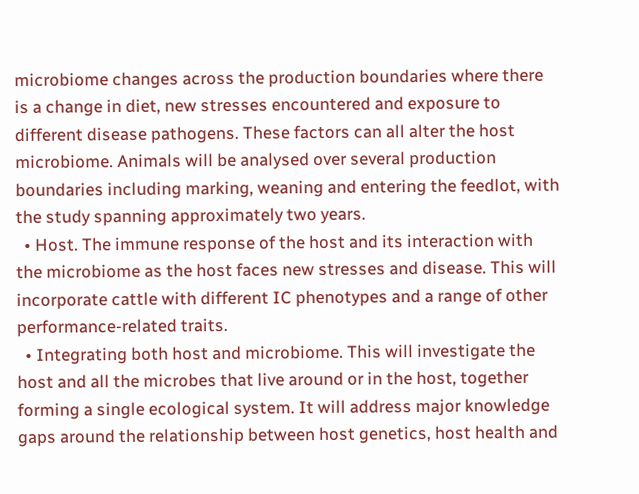microbiome changes across the production boundaries where there is a change in diet, new stresses encountered and exposure to different disease pathogens. These factors can all alter the host microbiome. Animals will be analysed over several production boundaries including marking, weaning and entering the feedlot, with the study spanning approximately two years.
  • Host. The immune response of the host and its interaction with the microbiome as the host faces new stresses and disease. This will incorporate cattle with different IC phenotypes and a range of other performance-related traits.
  • Integrating both host and microbiome. This will investigate the host and all the microbes that live around or in the host, together forming a single ecological system. It will address major knowledge gaps around the relationship between host genetics, host health and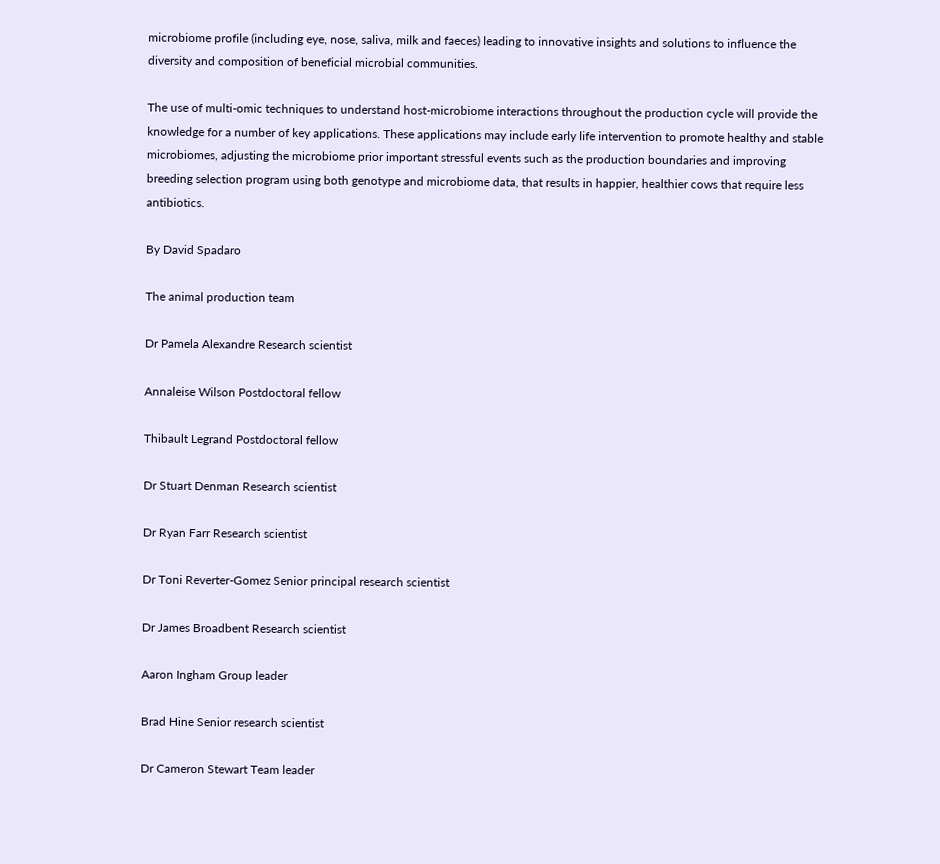microbiome profile (including eye, nose, saliva, milk and faeces) leading to innovative insights and solutions to influence the diversity and composition of beneficial microbial communities.

The use of multi-omic techniques to understand host-microbiome interactions throughout the production cycle will provide the knowledge for a number of key applications. These applications may include early life intervention to promote healthy and stable microbiomes, adjusting the microbiome prior important stressful events such as the production boundaries and improving breeding selection program using both genotype and microbiome data, that results in happier, healthier cows that require less antibiotics.

By David Spadaro

The animal production team

Dr Pamela Alexandre Research scientist

Annaleise Wilson Postdoctoral fellow

Thibault Legrand Postdoctoral fellow

Dr Stuart Denman Research scientist

Dr Ryan Farr Research scientist

Dr Toni Reverter-Gomez Senior principal research scientist

Dr James Broadbent Research scientist

Aaron Ingham Group leader

Brad Hine Senior research scientist

Dr Cameron Stewart Team leader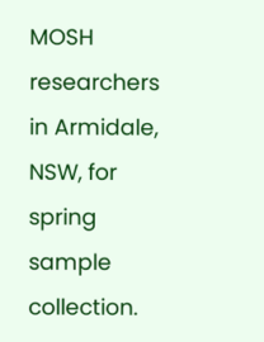MOSH researchers in Armidale, NSW, for spring sample collection.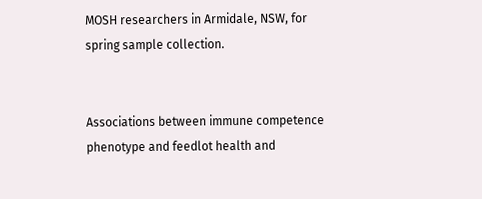MOSH researchers in Armidale, NSW, for spring sample collection.


Associations between immune competence phenotype and feedlot health and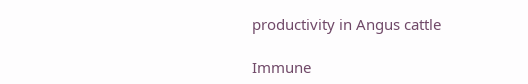productivity in Angus cattle

Immune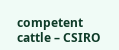competent cattle – CSIRO